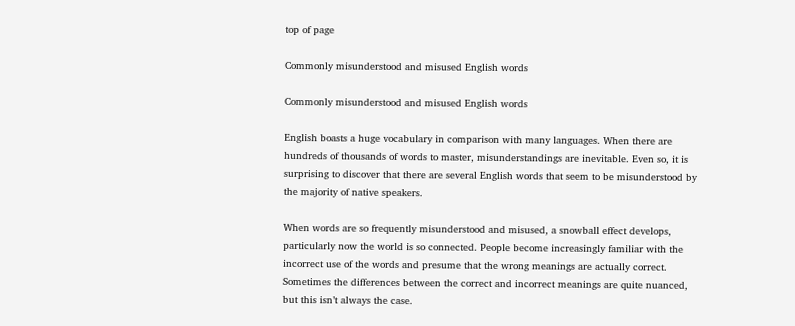top of page

Commonly misunderstood and misused English words

Commonly misunderstood and misused English words

English boasts a huge vocabulary in comparison with many languages. When there are hundreds of thousands of words to master, misunderstandings are inevitable. Even so, it is surprising to discover that there are several English words that seem to be misunderstood by the majority of native speakers.

When words are so frequently misunderstood and misused, a snowball effect develops, particularly now the world is so connected. People become increasingly familiar with the incorrect use of the words and presume that the wrong meanings are actually correct. Sometimes the differences between the correct and incorrect meanings are quite nuanced, but this isn’t always the case.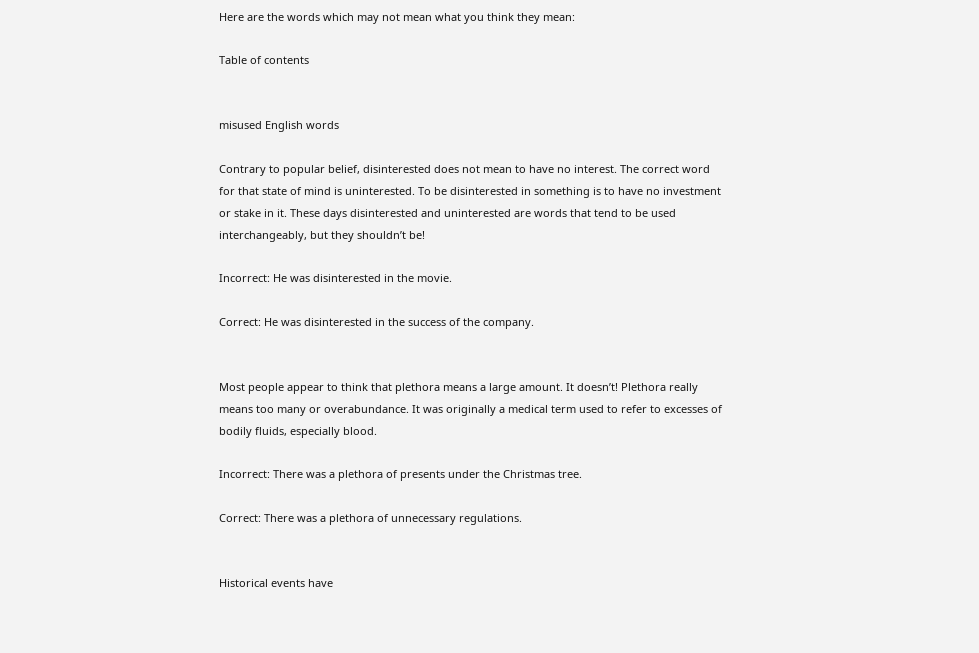Here are the words which may not mean what you think they mean:

Table of contents


misused English words

Contrary to popular belief, disinterested does not mean to have no interest. The correct word for that state of mind is uninterested. To be disinterested in something is to have no investment or stake in it. These days disinterested and uninterested are words that tend to be used interchangeably, but they shouldn’t be!

Incorrect: He was disinterested in the movie.

Correct: He was disinterested in the success of the company.


Most people appear to think that plethora means a large amount. It doesn’t! Plethora really means too many or overabundance. It was originally a medical term used to refer to excesses of bodily fluids, especially blood.

Incorrect: There was a plethora of presents under the Christmas tree.

Correct: There was a plethora of unnecessary regulations.


Historical events have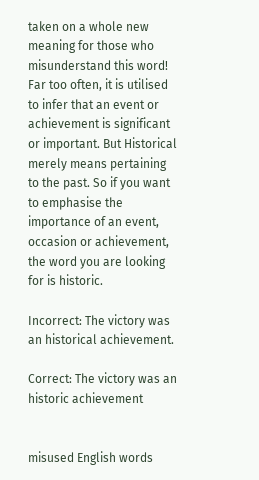taken on a whole new meaning for those who misunderstand this word! Far too often, it is utilised to infer that an event or achievement is significant or important. But Historical merely means pertaining to the past. So if you want to emphasise the importance of an event, occasion or achievement, the word you are looking for is historic.

Incorrect: The victory was an historical achievement.

Correct: The victory was an historic achievement


misused English words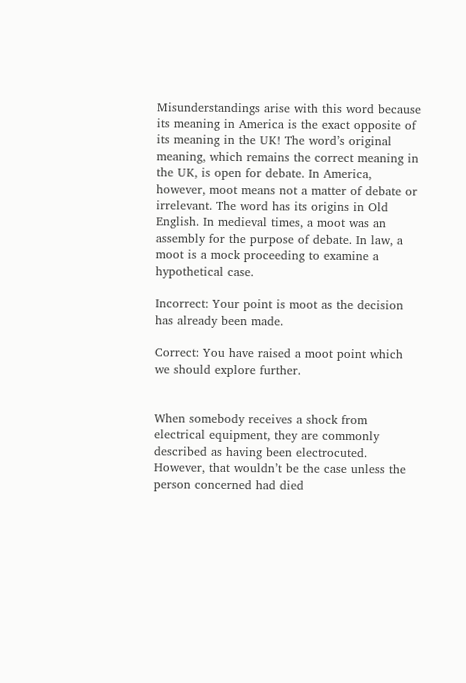Misunderstandings arise with this word because its meaning in America is the exact opposite of its meaning in the UK! The word’s original meaning, which remains the correct meaning in the UK, is open for debate. In America, however, moot means not a matter of debate or irrelevant. The word has its origins in Old English. In medieval times, a moot was an assembly for the purpose of debate. In law, a moot is a mock proceeding to examine a hypothetical case.

Incorrect: Your point is moot as the decision has already been made.

Correct: You have raised a moot point which we should explore further.


When somebody receives a shock from electrical equipment, they are commonly described as having been electrocuted. However, that wouldn’t be the case unless the person concerned had died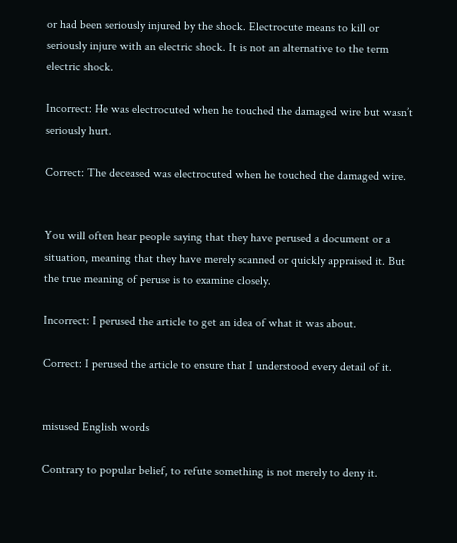or had been seriously injured by the shock. Electrocute means to kill or seriously injure with an electric shock. It is not an alternative to the term electric shock.

Incorrect: He was electrocuted when he touched the damaged wire but wasn’t seriously hurt.

Correct: The deceased was electrocuted when he touched the damaged wire.


You will often hear people saying that they have perused a document or a situation, meaning that they have merely scanned or quickly appraised it. But the true meaning of peruse is to examine closely.

Incorrect: I perused the article to get an idea of what it was about.

Correct: I perused the article to ensure that I understood every detail of it.


misused English words

Contrary to popular belief, to refute something is not merely to deny it.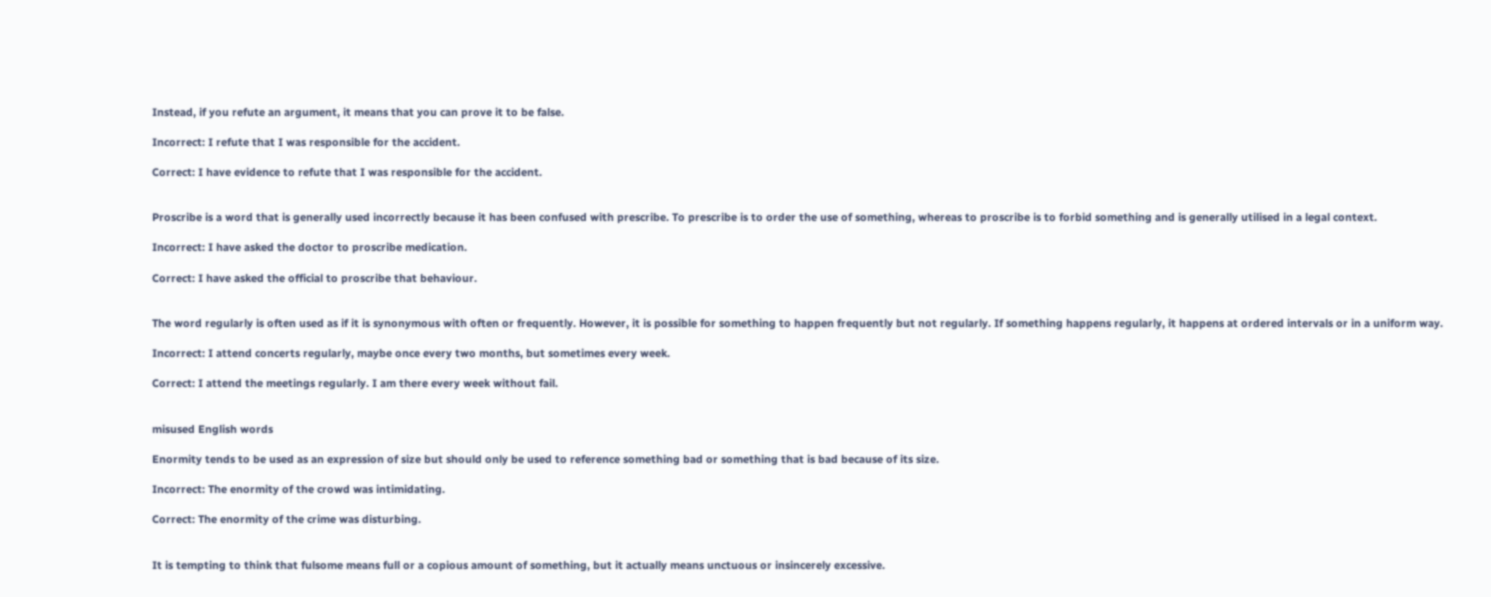Instead, if you refute an argument, it means that you can prove it to be false.

Incorrect: I refute that I was responsible for the accident.

Correct: I have evidence to refute that I was responsible for the accident.


Proscribe is a word that is generally used incorrectly because it has been confused with prescribe. To prescribe is to order the use of something, whereas to proscribe is to forbid something and is generally utilised in a legal context.

Incorrect: I have asked the doctor to proscribe medication.

Correct: I have asked the official to proscribe that behaviour.


The word regularly is often used as if it is synonymous with often or frequently. However, it is possible for something to happen frequently but not regularly. If something happens regularly, it happens at ordered intervals or in a uniform way.

Incorrect: I attend concerts regularly, maybe once every two months, but sometimes every week.

Correct: I attend the meetings regularly. I am there every week without fail.


misused English words

Enormity tends to be used as an expression of size but should only be used to reference something bad or something that is bad because of its size.

Incorrect: The enormity of the crowd was intimidating.

Correct: The enormity of the crime was disturbing.


It is tempting to think that fulsome means full or a copious amount of something, but it actually means unctuous or insincerely excessive.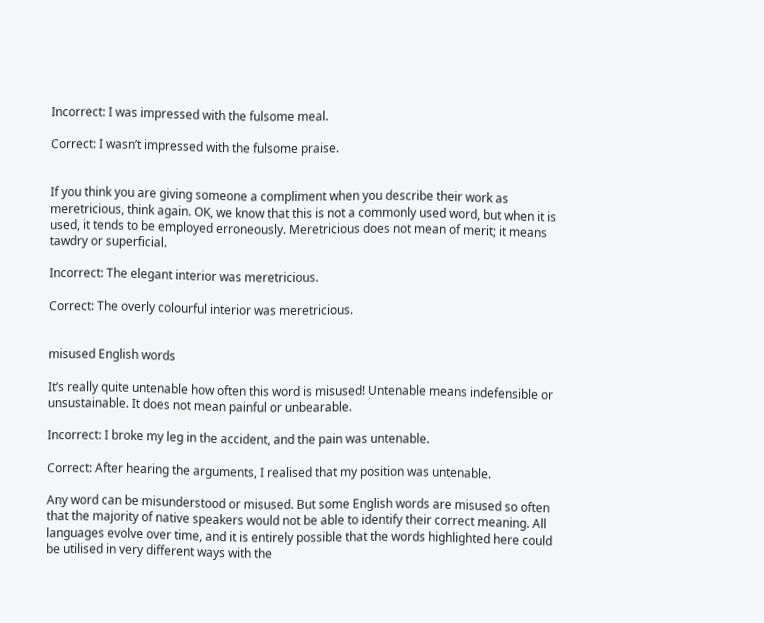Incorrect: I was impressed with the fulsome meal.

Correct: I wasn’t impressed with the fulsome praise.


If you think you are giving someone a compliment when you describe their work as meretricious, think again. OK, we know that this is not a commonly used word, but when it is used, it tends to be employed erroneously. Meretricious does not mean of merit; it means tawdry or superficial.

Incorrect: The elegant interior was meretricious.

Correct: The overly colourful interior was meretricious.


misused English words

It’s really quite untenable how often this word is misused! Untenable means indefensible or unsustainable. It does not mean painful or unbearable.

Incorrect: I broke my leg in the accident, and the pain was untenable.

Correct: After hearing the arguments, I realised that my position was untenable.

Any word can be misunderstood or misused. But some English words are misused so often that the majority of native speakers would not be able to identify their correct meaning. All languages evolve over time, and it is entirely possible that the words highlighted here could be utilised in very different ways with the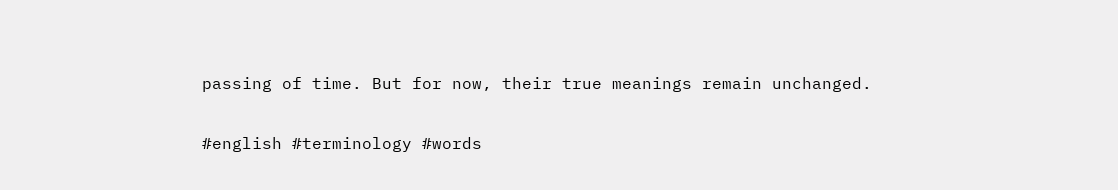passing of time. But for now, their true meanings remain unchanged.

#english #terminology #words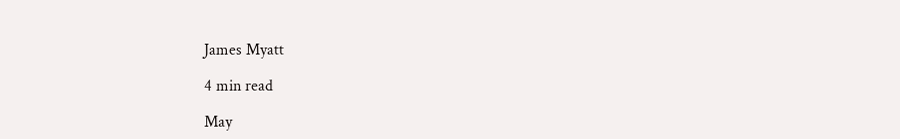James Myatt

4 min read

May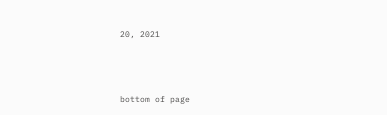20, 2021



bottom of page